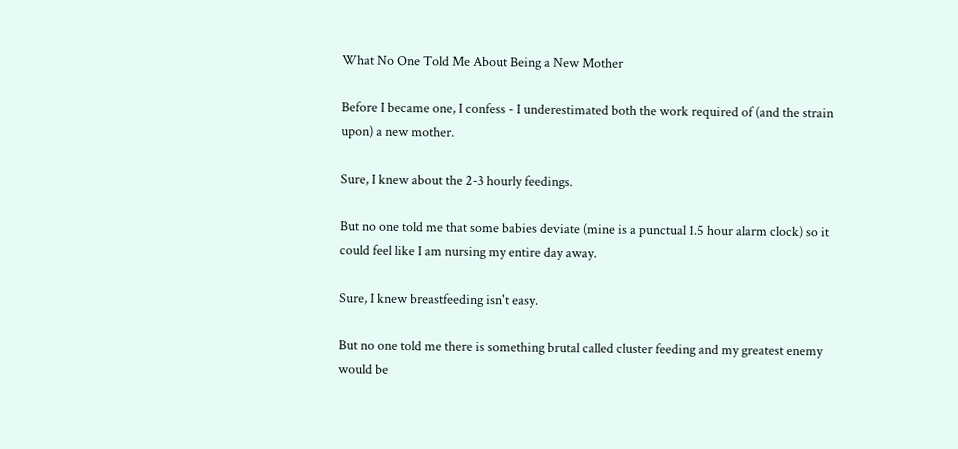What No One Told Me About Being a New Mother

Before I became one, I confess - I underestimated both the work required of (and the strain upon) a new mother.

Sure, I knew about the 2-3 hourly feedings.

But no one told me that some babies deviate (mine is a punctual 1.5 hour alarm clock) so it could feel like I am nursing my entire day away.

Sure, I knew breastfeeding isn't easy.

But no one told me there is something brutal called cluster feeding and my greatest enemy would be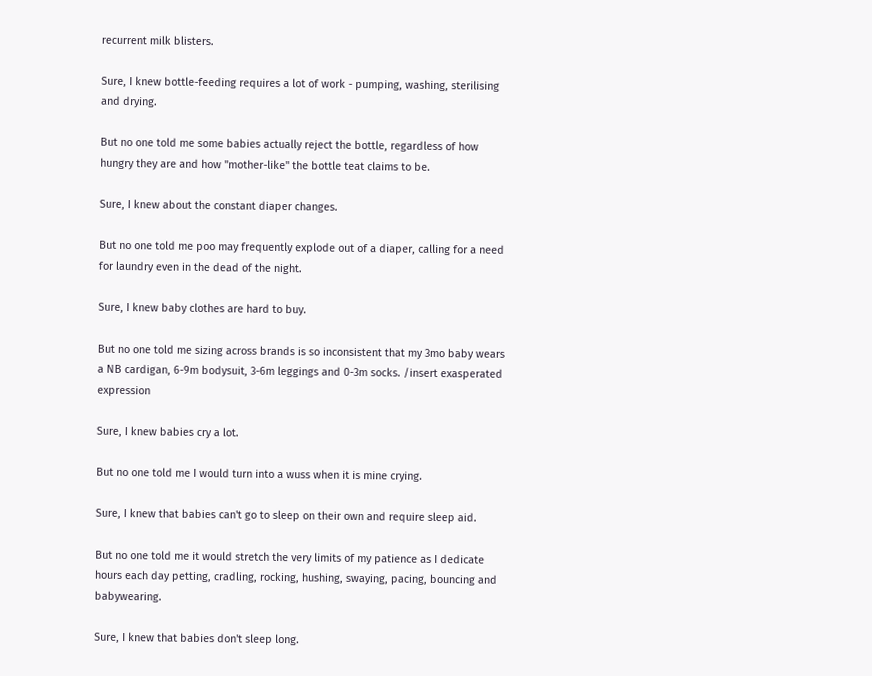recurrent milk blisters.

Sure, I knew bottle-feeding requires a lot of work - pumping, washing, sterilising and drying.

But no one told me some babies actually reject the bottle, regardless of how hungry they are and how "mother-like" the bottle teat claims to be.

Sure, I knew about the constant diaper changes.

But no one told me poo may frequently explode out of a diaper, calling for a need for laundry even in the dead of the night.

Sure, I knew baby clothes are hard to buy.

But no one told me sizing across brands is so inconsistent that my 3mo baby wears a NB cardigan, 6-9m bodysuit, 3-6m leggings and 0-3m socks. /insert exasperated expression

Sure, I knew babies cry a lot.

But no one told me I would turn into a wuss when it is mine crying.

Sure, I knew that babies can't go to sleep on their own and require sleep aid.

But no one told me it would stretch the very limits of my patience as I dedicate hours each day petting, cradling, rocking, hushing, swaying, pacing, bouncing and babywearing.

Sure, I knew that babies don't sleep long.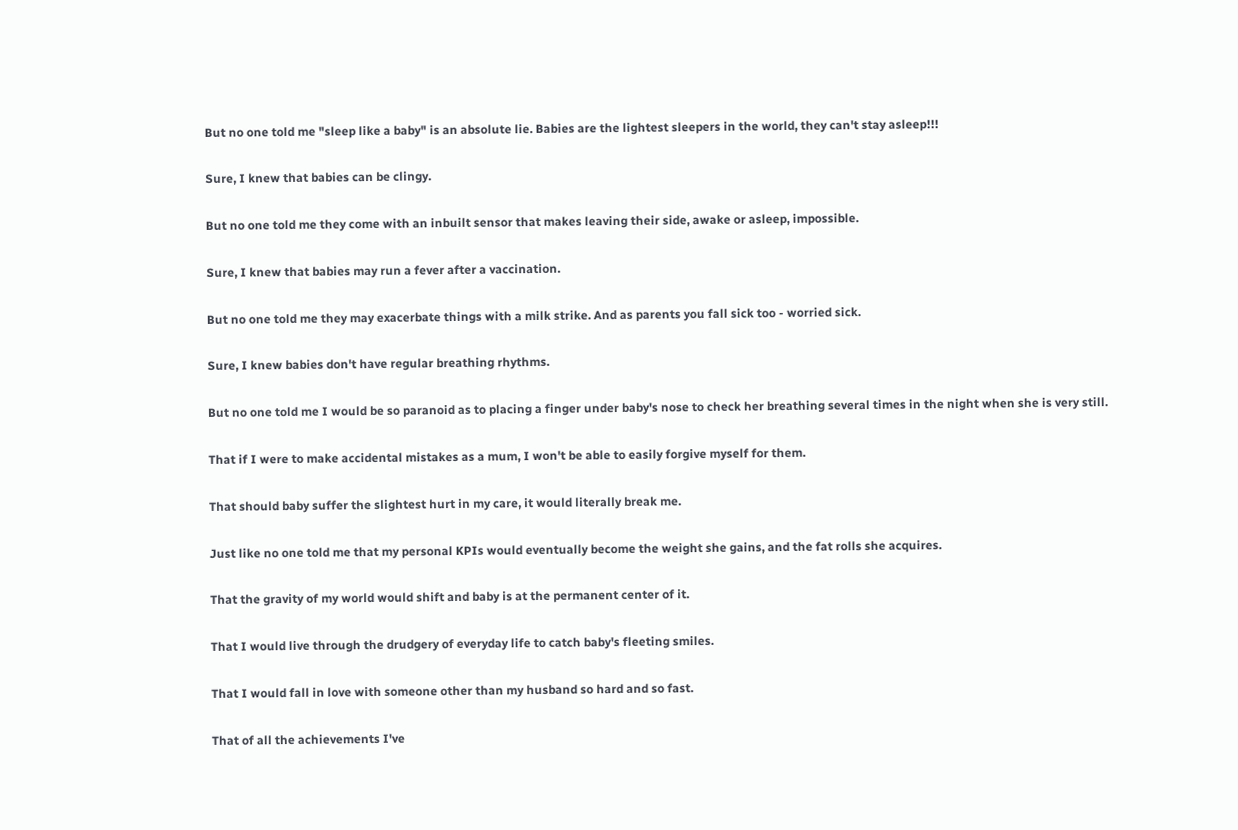But no one told me "sleep like a baby" is an absolute lie. Babies are the lightest sleepers in the world, they can't stay asleep!!!

Sure, I knew that babies can be clingy.

But no one told me they come with an inbuilt sensor that makes leaving their side, awake or asleep, impossible.

Sure, I knew that babies may run a fever after a vaccination.

But no one told me they may exacerbate things with a milk strike. And as parents you fall sick too - worried sick.

Sure, I knew babies don't have regular breathing rhythms.

But no one told me I would be so paranoid as to placing a finger under baby's nose to check her breathing several times in the night when she is very still.

That if I were to make accidental mistakes as a mum, I won't be able to easily forgive myself for them.

That should baby suffer the slightest hurt in my care, it would literally break me.

Just like no one told me that my personal KPIs would eventually become the weight she gains, and the fat rolls she acquires.

That the gravity of my world would shift and baby is at the permanent center of it.

That I would live through the drudgery of everyday life to catch baby's fleeting smiles.

That I would fall in love with someone other than my husband so hard and so fast.

That of all the achievements I've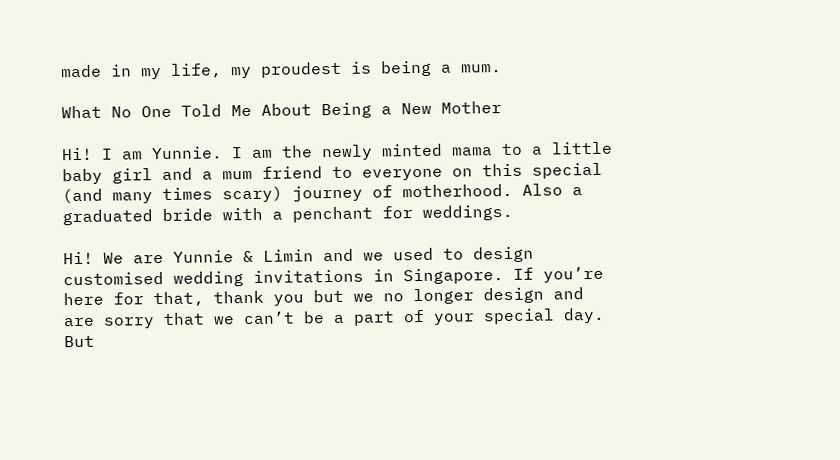made in my life, my proudest is being a mum.

What No One Told Me About Being a New Mother

Hi! I am Yunnie. I am the newly minted mama to a little baby girl and a mum friend to everyone on this special (and many times scary) journey of motherhood. Also a graduated bride with a penchant for weddings.

Hi! We are Yunnie & Limin and we used to design customised wedding invitations in Singapore. If you’re here for that, thank you but we no longer design and are sorry that we can’t be a part of your special day. But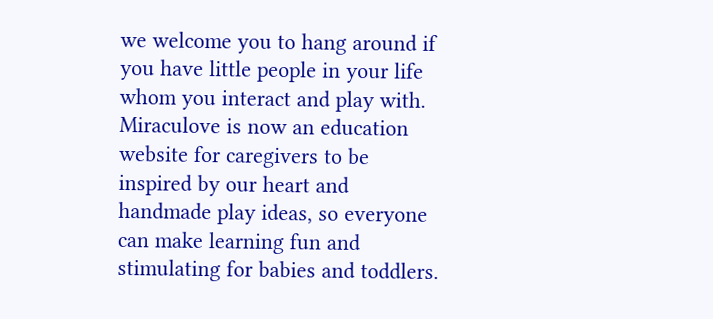we welcome you to hang around if you have little people in your life whom you interact and play with. Miraculove is now an education website for caregivers to be inspired by our heart and handmade play ideas, so everyone can make learning fun and stimulating for babies and toddlers.